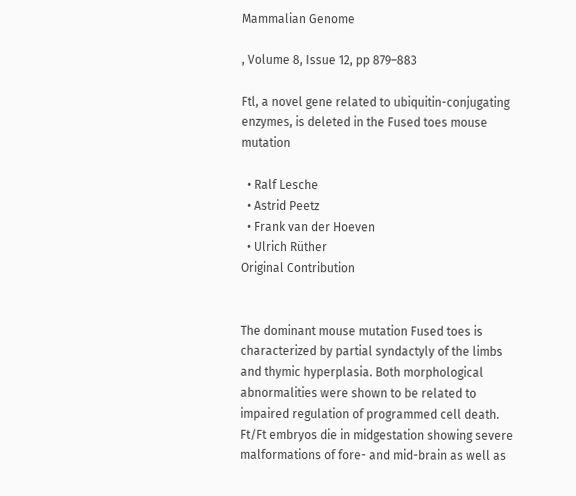Mammalian Genome

, Volume 8, Issue 12, pp 879–883

Ftl, a novel gene related to ubiquitin-conjugating enzymes, is deleted in the Fused toes mouse mutation

  • Ralf Lesche
  • Astrid Peetz
  • Frank van der Hoeven
  • Ulrich Rüther
Original Contribution


The dominant mouse mutation Fused toes is characterized by partial syndactyly of the limbs and thymic hyperplasia. Both morphological abnormalities were shown to be related to impaired regulation of programmed cell death. Ft/Ft embryos die in midgestation showing severe malformations of fore- and mid-brain as well as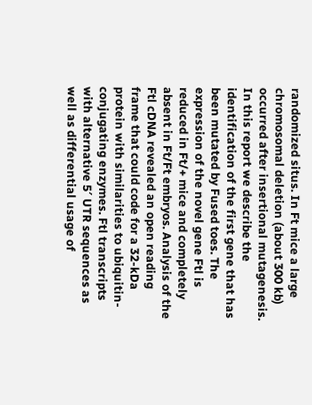randomized situs. In Ft mice a large chromosomal deletion (about 300 kb) occurred after insertional mutagenesis. In this report we describe the identification of the first gene that has been mutated by Fused toes. The expression of the novel gene Ftl is reduced in Ft/+ mice and completely absent in Ft/Ft embryos. Analysis of the Ftl cDNA revealed an open reading frame that could code for a 32-kDa protein with similarities to ubiquitin-conjugating enzymes. Ftl transcripts with alternative 5′ UTR sequences as well as differential usage of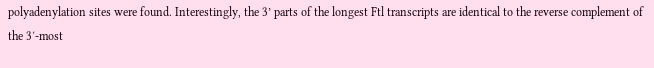polyadenylation sites were found. Interestingly, the 3’ parts of the longest Ftl transcripts are identical to the reverse complement of the 3′-most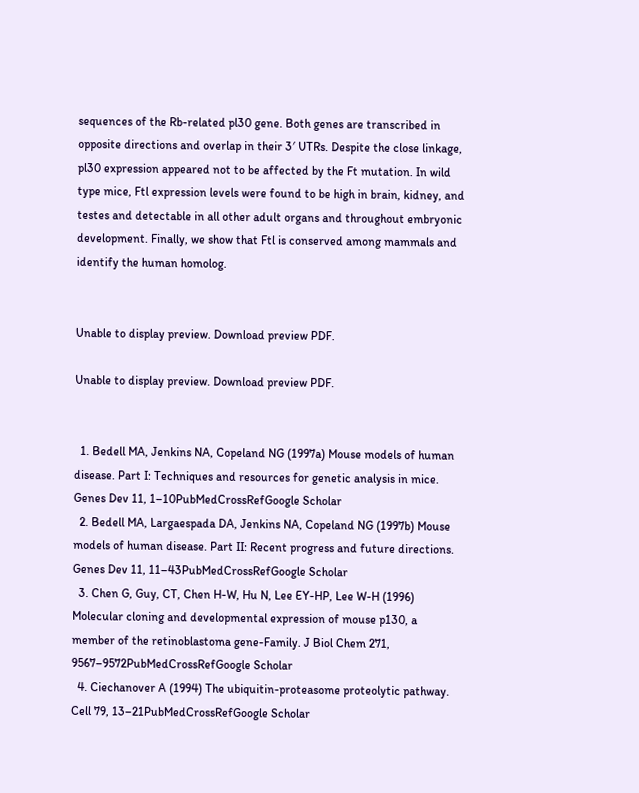sequences of the Rb-related pl30 gene. Both genes are transcribed in opposite directions and overlap in their 3′ UTRs. Despite the close linkage, pl30 expression appeared not to be affected by the Ft mutation. In wild type mice, Ftl expression levels were found to be high in brain, kidney, and testes and detectable in all other adult organs and throughout embryonic development. Finally, we show that Ftl is conserved among mammals and identify the human homolog.


Unable to display preview. Download preview PDF.

Unable to display preview. Download preview PDF.


  1. Bedell MA, Jenkins NA, Copeland NG (1997a) Mouse models of human disease. Part I: Techniques and resources for genetic analysis in mice. Genes Dev 11, 1–10PubMedCrossRefGoogle Scholar
  2. Bedell MA, Largaespada DA, Jenkins NA, Copeland NG (1997b) Mouse models of human disease. Part II: Recent progress and future directions. Genes Dev 11, 11–43PubMedCrossRefGoogle Scholar
  3. Chen G, Guy, CT, Chen H-W, Hu N, Lee EY-HP, Lee W-H (1996) Molecular cloning and developmental expression of mouse p130, a member of the retinoblastoma gene-Family. J Biol Chem 271, 9567–9572PubMedCrossRefGoogle Scholar
  4. Ciechanover A (1994) The ubiquitin-proteasome proteolytic pathway. Cell 79, 13–21PubMedCrossRefGoogle Scholar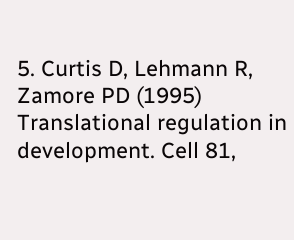5. Curtis D, Lehmann R, Zamore PD (1995) Translational regulation in development. Cell 81,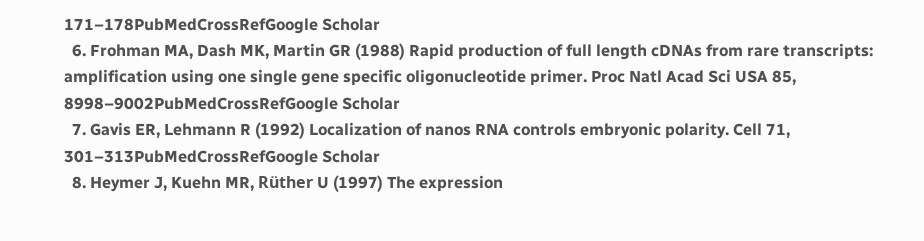171–178PubMedCrossRefGoogle Scholar
  6. Frohman MA, Dash MK, Martin GR (1988) Rapid production of full length cDNAs from rare transcripts: amplification using one single gene specific oligonucleotide primer. Proc Natl Acad Sci USA 85, 8998–9002PubMedCrossRefGoogle Scholar
  7. Gavis ER, Lehmann R (1992) Localization of nanos RNA controls embryonic polarity. Cell 71, 301–313PubMedCrossRefGoogle Scholar
  8. Heymer J, Kuehn MR, Rüther U (1997) The expression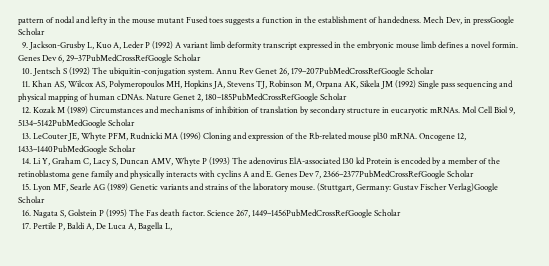pattern of nodal and lefty in the mouse mutant Fused toes suggests a function in the establishment of handedness. Mech Dev, in pressGoogle Scholar
  9. Jackson-Grusby L, Kuo A, Leder P (1992) A variant limb deformity transcript expressed in the embryonic mouse limb defines a novel formin. Genes Dev 6, 29–37PubMedCrossRefGoogle Scholar
  10. Jentsch S (1992) The ubiquitin-conjugation system. Annu Rev Genet 26, 179–207PubMedCrossRefGoogle Scholar
  11. Khan AS, Wilcox AS, Polymeropoulos MH, Hopkins JA, Stevens TJ, Robinson M, Orpana AK, Sikela JM (1992) Single pass sequencing and physical mapping of human cDNAs. Nature Genet 2, 180–185PubMedCrossRefGoogle Scholar
  12. Kozak M (1989) Circumstances and mechanisms of inhibition of translation by secondary structure in eucaryotic mRNAs. Mol Cell Biol 9, 5134–5142PubMedGoogle Scholar
  13. LeCouter JE, Whyte PFM, Rudnicki MA (1996) Cloning and expression of the Rb-related mouse pl30 mRNA. Oncogene 12, 1433–1440PubMedGoogle Scholar
  14. Li Y, Graham C, Lacy S, Duncan AMV, Whyte P (1993) The adenovirus ElA-associated 130 kd Protein is encoded by a member of the retinoblastoma gene family and physically interacts with cyclins A and E. Genes Dev 7, 2366–2377PubMedCrossRefGoogle Scholar
  15. Lyon MF, Searle AG (1989) Genetic variants and strains of the laboratory mouse. (Stuttgart, Germany: Gustav Fischer Verlag)Google Scholar
  16. Nagata S, Golstein P (1995) The Fas death factor. Science 267, 1449–1456PubMedCrossRefGoogle Scholar
  17. Pertile P, Baldi A, De Luca A, Bagella L,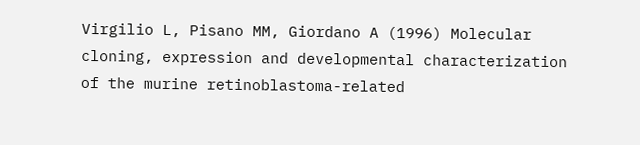Virgilio L, Pisano MM, Giordano A (1996) Molecular cloning, expression and developmental characterization of the murine retinoblastoma-related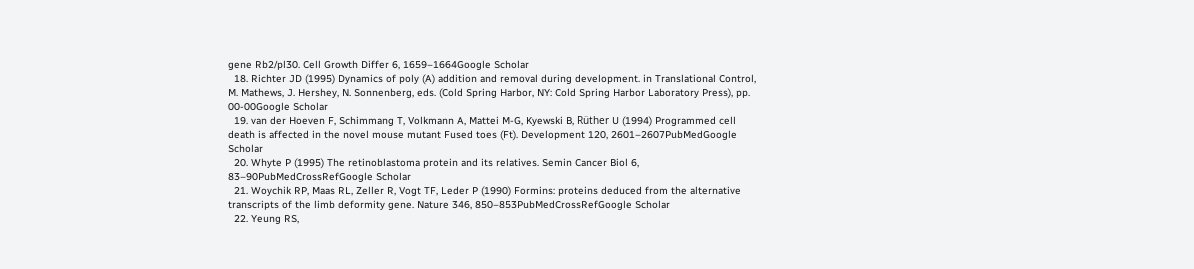gene Rb2/pl30. Cell Growth Differ 6, 1659–1664Google Scholar
  18. Richter JD (1995) Dynamics of poly (A) addition and removal during development. in Translational Control, M. Mathews, J. Hershey, N. Sonnenberg, eds. (Cold Spring Harbor, NY: Cold Spring Harbor Laboratory Press), pp. 00-00Google Scholar
  19. van der Hoeven F, Schimmang T, Volkmann A, Mattei M-G, Kyewski B, Rüther U (1994) Programmed cell death is affected in the novel mouse mutant Fused toes (Ft). Development 120, 2601–2607PubMedGoogle Scholar
  20. Whyte P (1995) The retinoblastoma protein and its relatives. Semin Cancer Biol 6, 83–90PubMedCrossRefGoogle Scholar
  21. Woychik RP, Maas RL, Zeller R, Vogt TF, Leder P (1990) Formins: proteins deduced from the alternative transcripts of the limb deformity gene. Nature 346, 850–853PubMedCrossRefGoogle Scholar
  22. Yeung RS,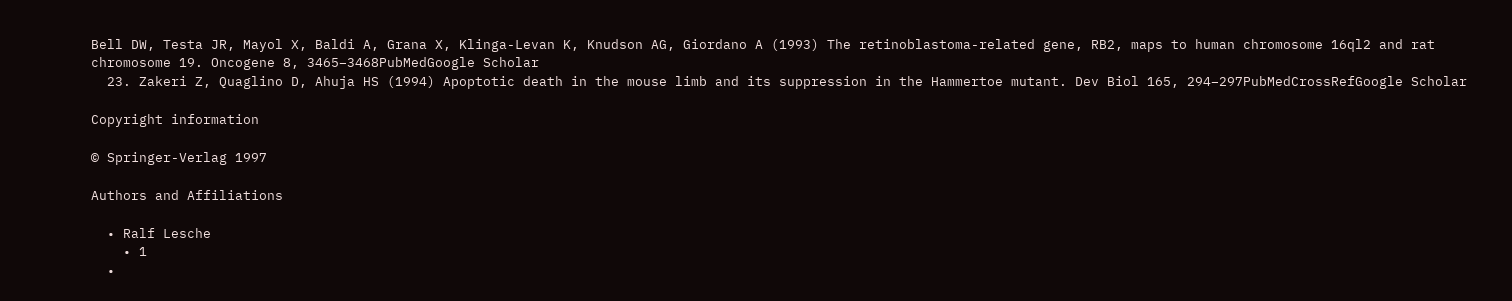Bell DW, Testa JR, Mayol X, Baldi A, Grana X, Klinga-Levan K, Knudson AG, Giordano A (1993) The retinoblastoma-related gene, RB2, maps to human chromosome 16ql2 and rat chromosome 19. Oncogene 8, 3465–3468PubMedGoogle Scholar
  23. Zakeri Z, Quaglino D, Ahuja HS (1994) Apoptotic death in the mouse limb and its suppression in the Hammertoe mutant. Dev Biol 165, 294–297PubMedCrossRefGoogle Scholar

Copyright information

© Springer-Verlag 1997

Authors and Affiliations

  • Ralf Lesche
    • 1
  •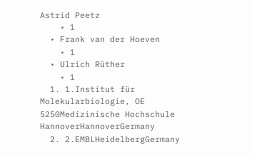Astrid Peetz
    • 1
  • Frank van der Hoeven
    • 1
  • Ulrich Rüther
    • 1
  1. 1.Institut für Molekularbiologie, OE 5250Medizinische Hochschule HannoverHannoverGermany
  2. 2.EMBLHeidelbergGermany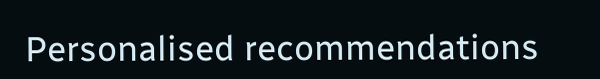Personalised recommendations